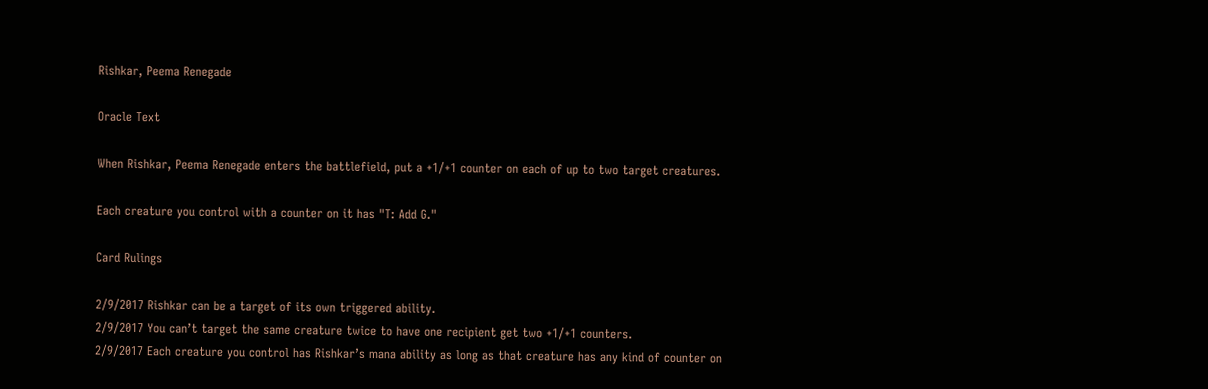Rishkar, Peema Renegade

Oracle Text

When Rishkar, Peema Renegade enters the battlefield, put a +1/+1 counter on each of up to two target creatures.

Each creature you control with a counter on it has "T: Add G."

Card Rulings

2/9/2017 Rishkar can be a target of its own triggered ability.
2/9/2017 You can’t target the same creature twice to have one recipient get two +1/+1 counters.
2/9/2017 Each creature you control has Rishkar’s mana ability as long as that creature has any kind of counter on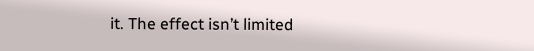it. The effect isn’t limited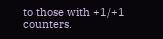to those with +1/+1 counters.